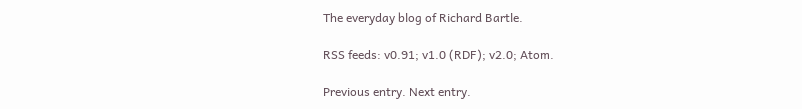The everyday blog of Richard Bartle.

RSS feeds: v0.91; v1.0 (RDF); v2.0; Atom.

Previous entry. Next entry.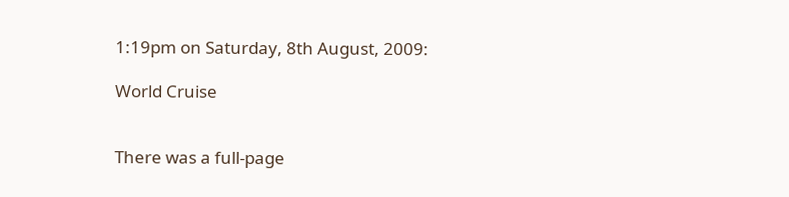1:19pm on Saturday, 8th August, 2009:

World Cruise


There was a full-page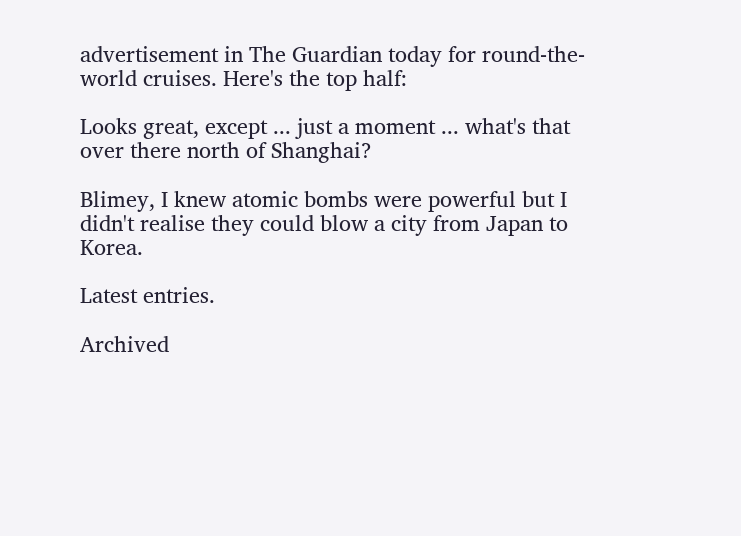advertisement in The Guardian today for round-the-world cruises. Here's the top half:

Looks great, except ... just a moment ... what's that over there north of Shanghai?

Blimey, I knew atomic bombs were powerful but I didn't realise they could blow a city from Japan to Korea.

Latest entries.

Archived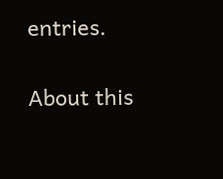entries.

About this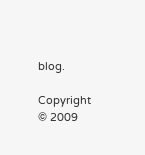blog.

Copyright © 2009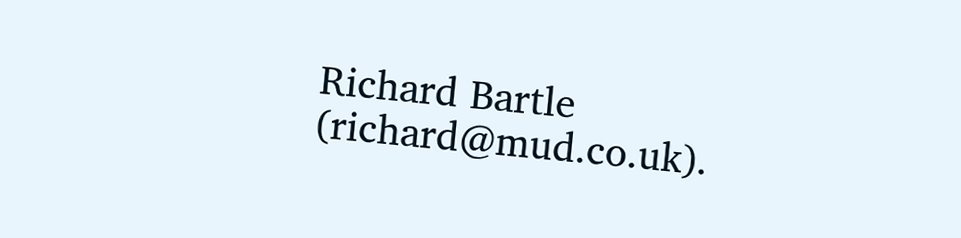Richard Bartle (richard@mud.co.uk).